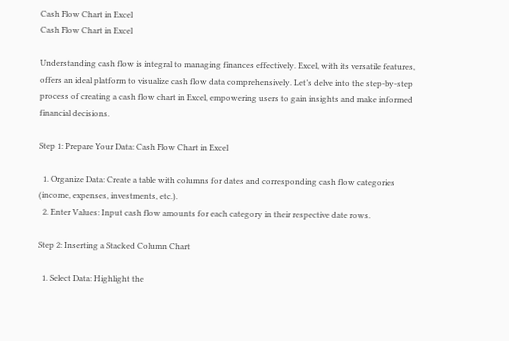Cash Flow Chart in Excel
Cash Flow Chart in Excel

Understanding cash flow is integral to managing finances effectively. Excel, with its versatile features, offers an ideal platform to visualize cash flow data comprehensively. Let’s delve into the step-by-step process of creating a cash flow chart in Excel, empowering users to gain insights and make informed financial decisions.

Step 1: Prepare Your Data: Cash Flow Chart in Excel

  1. Organize Data: Create a table with columns for dates and corresponding cash flow categories (income, expenses, investments, etc.).
  2. Enter Values: Input cash flow amounts for each category in their respective date rows.

Step 2: Inserting a Stacked Column Chart

  1. Select Data: Highlight the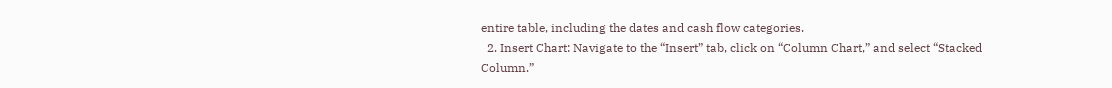entire table, including the dates and cash flow categories.
  2. Insert Chart: Navigate to the “Insert” tab, click on “Column Chart,” and select “Stacked Column.”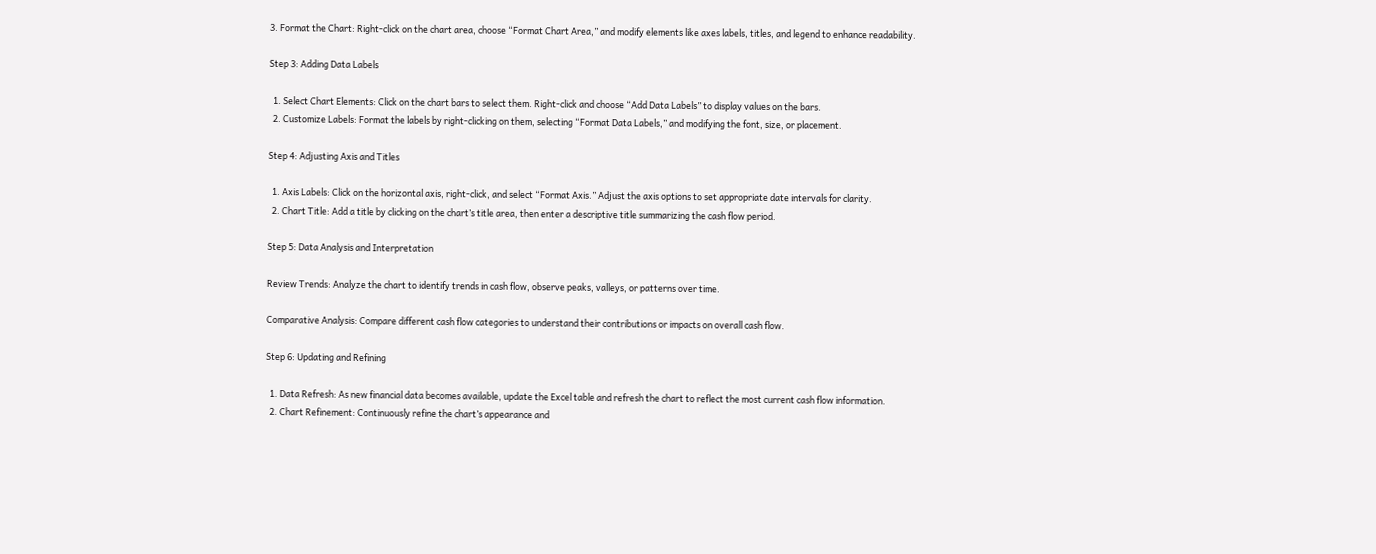3. Format the Chart: Right-click on the chart area, choose “Format Chart Area,” and modify elements like axes labels, titles, and legend to enhance readability.

Step 3: Adding Data Labels

  1. Select Chart Elements: Click on the chart bars to select them. Right-click and choose “Add Data Labels” to display values on the bars.
  2. Customize Labels: Format the labels by right-clicking on them, selecting “Format Data Labels,” and modifying the font, size, or placement.

Step 4: Adjusting Axis and Titles

  1. Axis Labels: Click on the horizontal axis, right-click, and select “Format Axis.” Adjust the axis options to set appropriate date intervals for clarity.
  2. Chart Title: Add a title by clicking on the chart’s title area, then enter a descriptive title summarizing the cash flow period.

Step 5: Data Analysis and Interpretation

Review Trends: Analyze the chart to identify trends in cash flow, observe peaks, valleys, or patterns over time.

Comparative Analysis: Compare different cash flow categories to understand their contributions or impacts on overall cash flow.

Step 6: Updating and Refining

  1. Data Refresh: As new financial data becomes available, update the Excel table and refresh the chart to reflect the most current cash flow information.
  2. Chart Refinement: Continuously refine the chart’s appearance and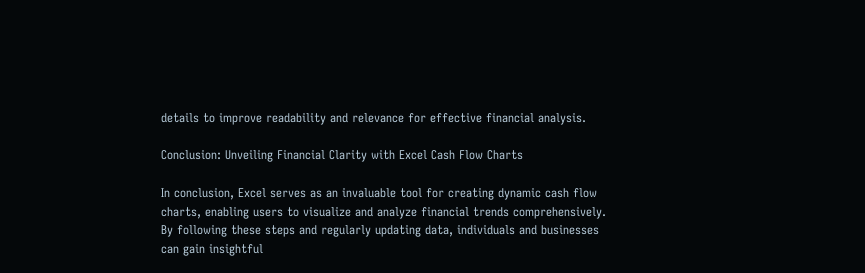details to improve readability and relevance for effective financial analysis.

Conclusion: Unveiling Financial Clarity with Excel Cash Flow Charts

In conclusion, Excel serves as an invaluable tool for creating dynamic cash flow charts, enabling users to visualize and analyze financial trends comprehensively. By following these steps and regularly updating data, individuals and businesses can gain insightful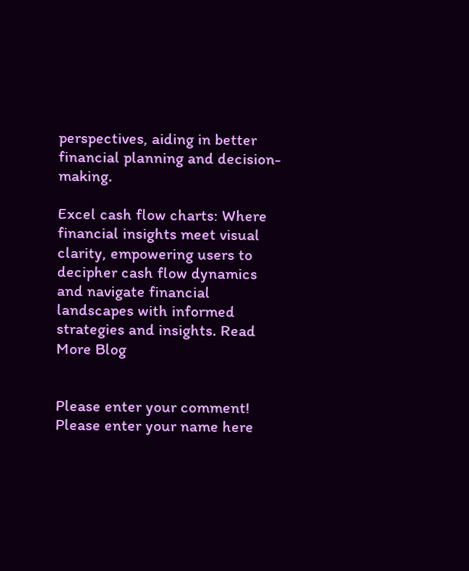perspectives, aiding in better financial planning and decision-making.

Excel cash flow charts: Where financial insights meet visual clarity, empowering users to decipher cash flow dynamics and navigate financial landscapes with informed strategies and insights. Read More Blog


Please enter your comment!
Please enter your name here